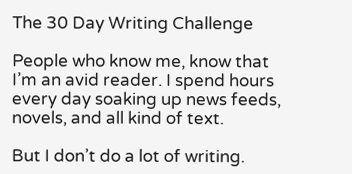The 30 Day Writing Challenge

People who know me, know that I’m an avid reader. I spend hours every day soaking up news feeds, novels, and all kind of text.

But I don’t do a lot of writing.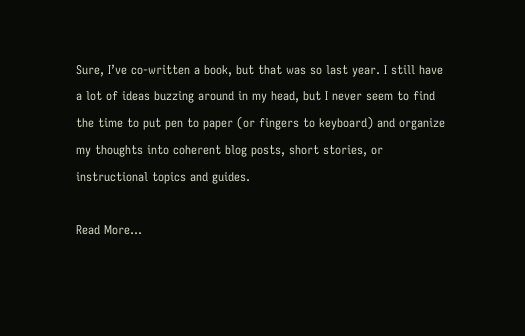Sure, I’ve co-written a book, but that was so last year. I still have a lot of ideas buzzing around in my head, but I never seem to find the time to put pen to paper (or fingers to keyboard) and organize my thoughts into coherent blog posts, short stories, or instructional topics and guides.

Read More…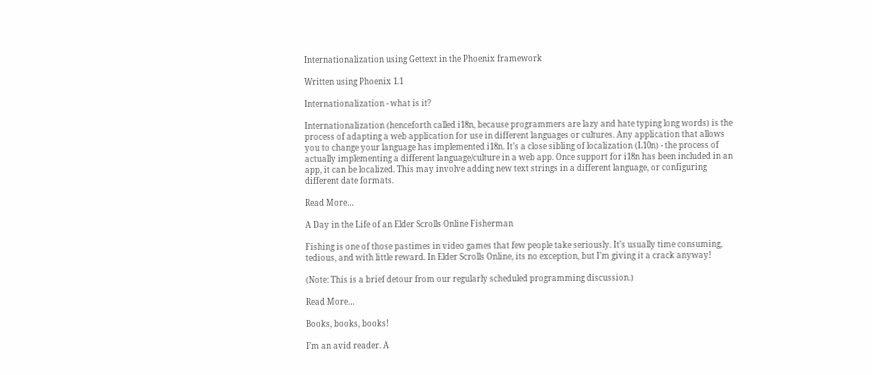Internationalization using Gettext in the Phoenix framework

Written using Phoenix 1.1

Internationalization - what is it?

Internationalization (henceforth called i18n, because programmers are lazy and hate typing long words) is the process of adapting a web application for use in different languages or cultures. Any application that allows you to change your language has implemented i18n. It’s a close sibling of localization (L10n) - the process of actually implementing a different language/culture in a web app. Once support for i18n has been included in an app, it can be localized. This may involve adding new text strings in a different language, or configuring different date formats.

Read More…

A Day in the Life of an Elder Scrolls Online Fisherman

Fishing is one of those pastimes in video games that few people take seriously. It’s usually time consuming, tedious, and with little reward. In Elder Scrolls Online, its no exception, but I’m giving it a crack anyway!

(Note: This is a brief detour from our regularly scheduled programming discussion.)

Read More…

Books, books, books!

I’m an avid reader. A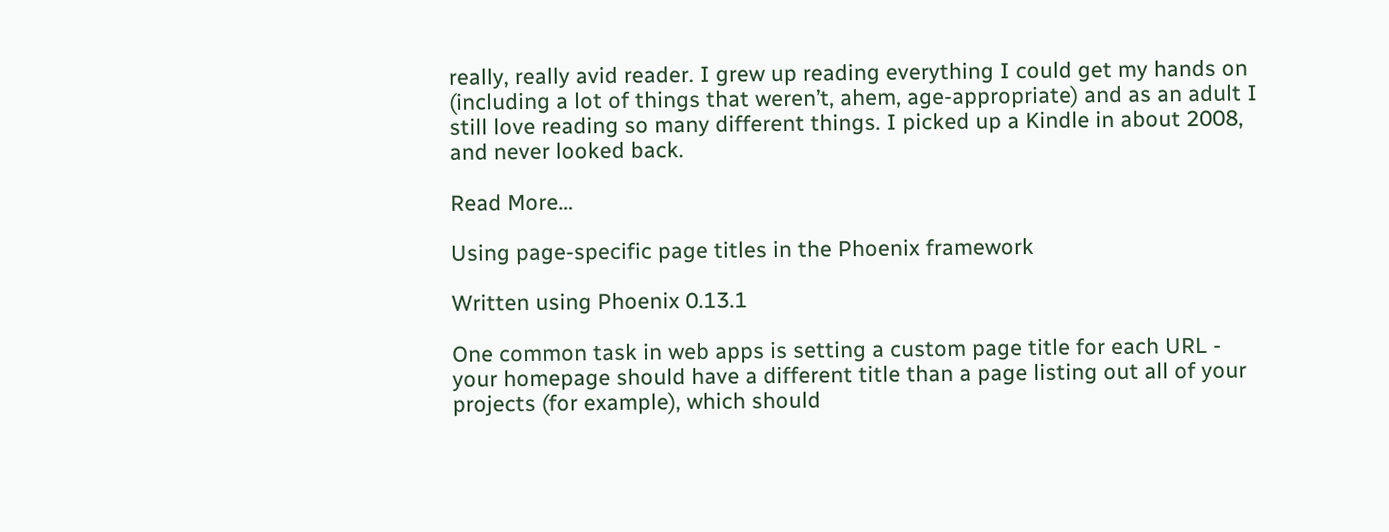really, really avid reader. I grew up reading everything I could get my hands on (including a lot of things that weren’t, ahem, age-appropriate) and as an adult I still love reading so many different things. I picked up a Kindle in about 2008, and never looked back.

Read More…

Using page-specific page titles in the Phoenix framework

Written using Phoenix 0.13.1

One common task in web apps is setting a custom page title for each URL - your homepage should have a different title than a page listing out all of your projects (for example), which should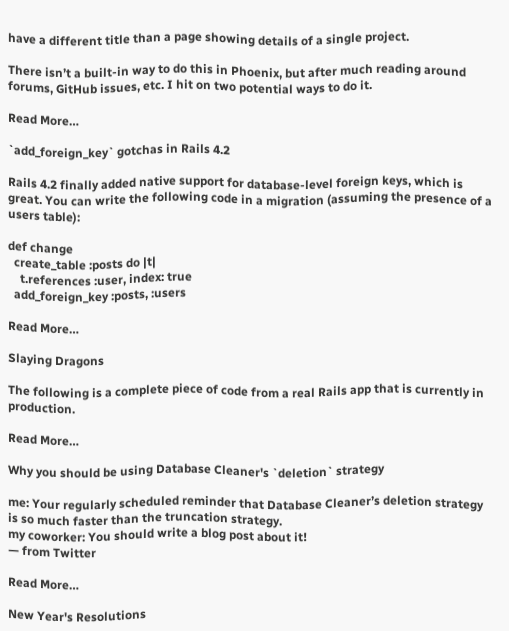have a different title than a page showing details of a single project.

There isn’t a built-in way to do this in Phoenix, but after much reading around forums, GitHub issues, etc. I hit on two potential ways to do it.

Read More…

`add_foreign_key` gotchas in Rails 4.2

Rails 4.2 finally added native support for database-level foreign keys, which is great. You can write the following code in a migration (assuming the presence of a users table):

def change
  create_table :posts do |t|
    t.references :user, index: true
  add_foreign_key :posts, :users

Read More…

Slaying Dragons

The following is a complete piece of code from a real Rails app that is currently in production.

Read More…

Why you should be using Database Cleaner's `deletion` strategy

me: Your regularly scheduled reminder that Database Cleaner’s deletion strategy is so much faster than the truncation strategy.
my coworker: You should write a blog post about it!
— from Twitter

Read More…

New Year's Resolutions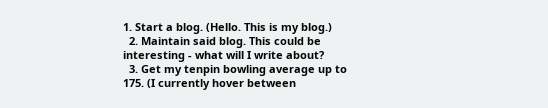1. Start a blog. (Hello. This is my blog.)
  2. Maintain said blog. This could be interesting - what will I write about?
  3. Get my tenpin bowling average up to 175. (I currently hover between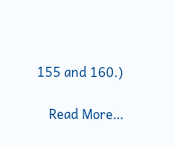155 and 160.)

    Read More…